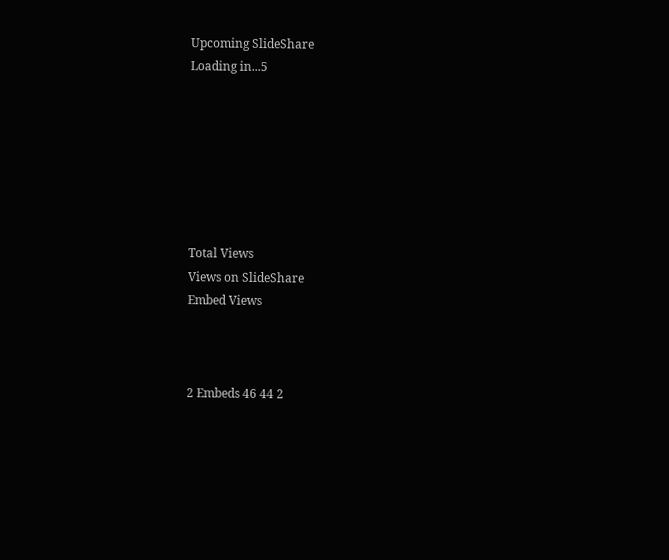Upcoming SlideShare
Loading in...5







Total Views
Views on SlideShare
Embed Views



2 Embeds 46 44 2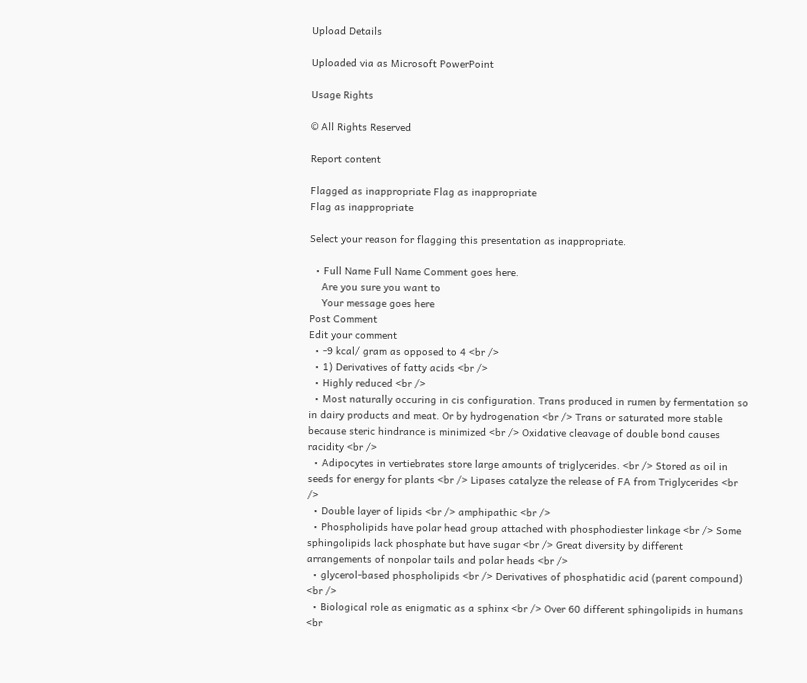Upload Details

Uploaded via as Microsoft PowerPoint

Usage Rights

© All Rights Reserved

Report content

Flagged as inappropriate Flag as inappropriate
Flag as inappropriate

Select your reason for flagging this presentation as inappropriate.

  • Full Name Full Name Comment goes here.
    Are you sure you want to
    Your message goes here
Post Comment
Edit your comment
  • -9 kcal/ gram as opposed to 4 <br />
  • 1) Derivatives of fatty acids <br />
  • Highly reduced <br />
  • Most naturally occuring in cis configuration. Trans produced in rumen by fermentation so in dairy products and meat. Or by hydrogenation <br /> Trans or saturated more stable because steric hindrance is minimized <br /> Oxidative cleavage of double bond causes racidity <br />
  • Adipocytes in vertiebrates store large amounts of triglycerides. <br /> Stored as oil in seeds for energy for plants <br /> Lipases catalyze the release of FA from Triglycerides <br />
  • Double layer of lipids <br /> amphipathic <br />
  • Phospholipids have polar head group attached with phosphodiester linkage <br /> Some sphingolipids lack phosphate but have sugar <br /> Great diversity by different arrangements of nonpolar tails and polar heads <br />
  • glycerol-based phospholipids <br /> Derivatives of phosphatidic acid (parent compound) <br />
  • Biological role as enigmatic as a sphinx <br /> Over 60 different sphingolipids in humans <br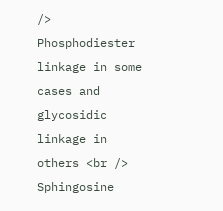/> Phosphodiester linkage in some cases and glycosidic linkage in others <br /> Sphingosine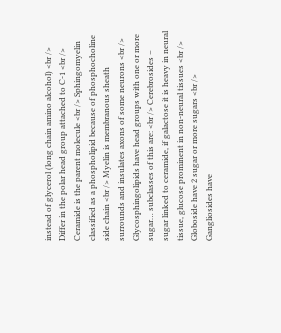instead of glycerol (long chain amino alcohol) <br /> Differ in the polar head group attached to C-1 <br /> Ceramide is the parent molecule <br /> Sphingomyelin classified as a phospholipid because of phosphocholine side chain <br /> Myelin is membranous sheath surrounds and insulates axons of some neurons <br /> Glycosphingolipids have head groups with one or more sugar… subclasses of this are: <br /> Cerebrosides – sugar linked to ceramide, if galactose it is heavy in neural tissue, glucose prominent in non-neural tissues <br /> Globoside have 2 sugar or more sugars <br /> Gangliosides have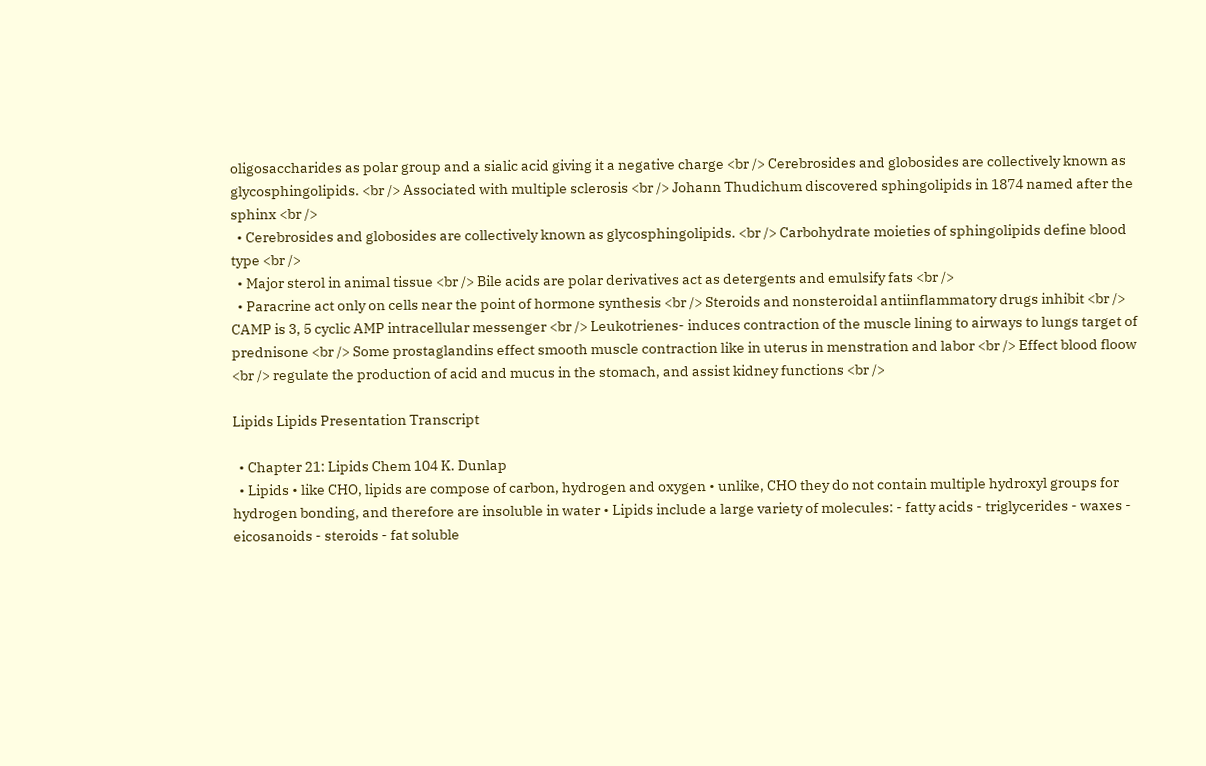oligosaccharides as polar group and a sialic acid giving it a negative charge <br /> Cerebrosides and globosides are collectively known as glycosphingolipids. <br /> Associated with multiple sclerosis <br /> Johann Thudichum discovered sphingolipids in 1874 named after the sphinx <br />
  • Cerebrosides and globosides are collectively known as glycosphingolipids. <br /> Carbohydrate moieties of sphingolipids define blood type <br />
  • Major sterol in animal tissue <br /> Bile acids are polar derivatives act as detergents and emulsify fats <br />
  • Paracrine act only on cells near the point of hormone synthesis <br /> Steroids and nonsteroidal antiinflammatory drugs inhibit <br /> CAMP is 3, 5 cyclic AMP intracellular messenger <br /> Leukotrienes- induces contraction of the muscle lining to airways to lungs target of prednisone <br /> Some prostaglandins effect smooth muscle contraction like in uterus in menstration and labor <br /> Effect blood floow <br /> regulate the production of acid and mucus in the stomach, and assist kidney functions <br />

Lipids Lipids Presentation Transcript

  • Chapter 21: Lipids Chem 104 K. Dunlap
  • Lipids • like CHO, lipids are compose of carbon, hydrogen and oxygen • unlike, CHO they do not contain multiple hydroxyl groups for hydrogen bonding, and therefore are insoluble in water • Lipids include a large variety of molecules: - fatty acids - triglycerides - waxes - eicosanoids - steroids - fat soluble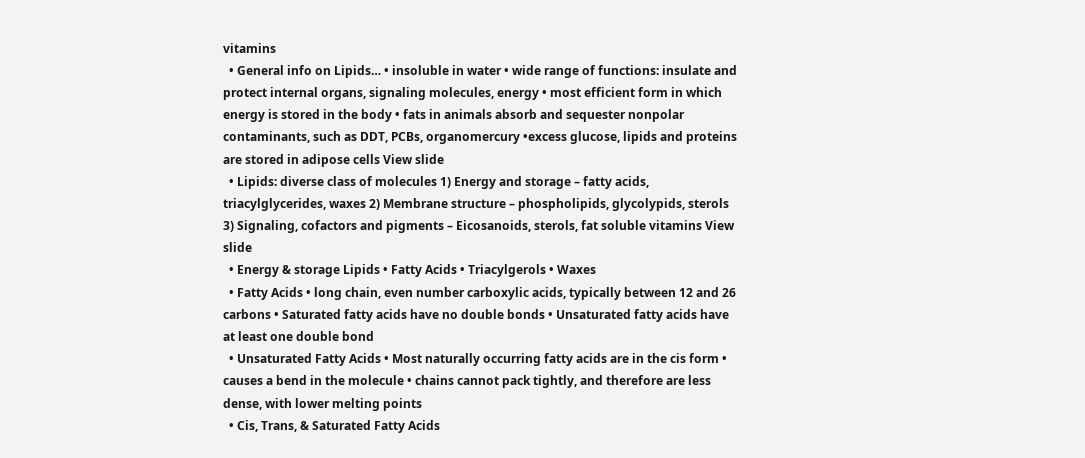vitamins
  • General info on Lipids… • insoluble in water • wide range of functions: insulate and protect internal organs, signaling molecules, energy • most efficient form in which energy is stored in the body • fats in animals absorb and sequester nonpolar contaminants, such as DDT, PCBs, organomercury •excess glucose, lipids and proteins are stored in adipose cells View slide
  • Lipids: diverse class of molecules 1) Energy and storage – fatty acids, triacylglycerides, waxes 2) Membrane structure – phospholipids, glycolypids, sterols 3) Signaling, cofactors and pigments – Eicosanoids, sterols, fat soluble vitamins View slide
  • Energy & storage Lipids • Fatty Acids • Triacylgerols • Waxes
  • Fatty Acids • long chain, even number carboxylic acids, typically between 12 and 26 carbons • Saturated fatty acids have no double bonds • Unsaturated fatty acids have at least one double bond
  • Unsaturated Fatty Acids • Most naturally occurring fatty acids are in the cis form • causes a bend in the molecule • chains cannot pack tightly, and therefore are less dense, with lower melting points
  • Cis, Trans, & Saturated Fatty Acids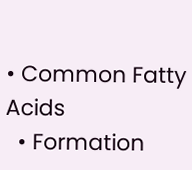• Common Fatty Acids
  • Formation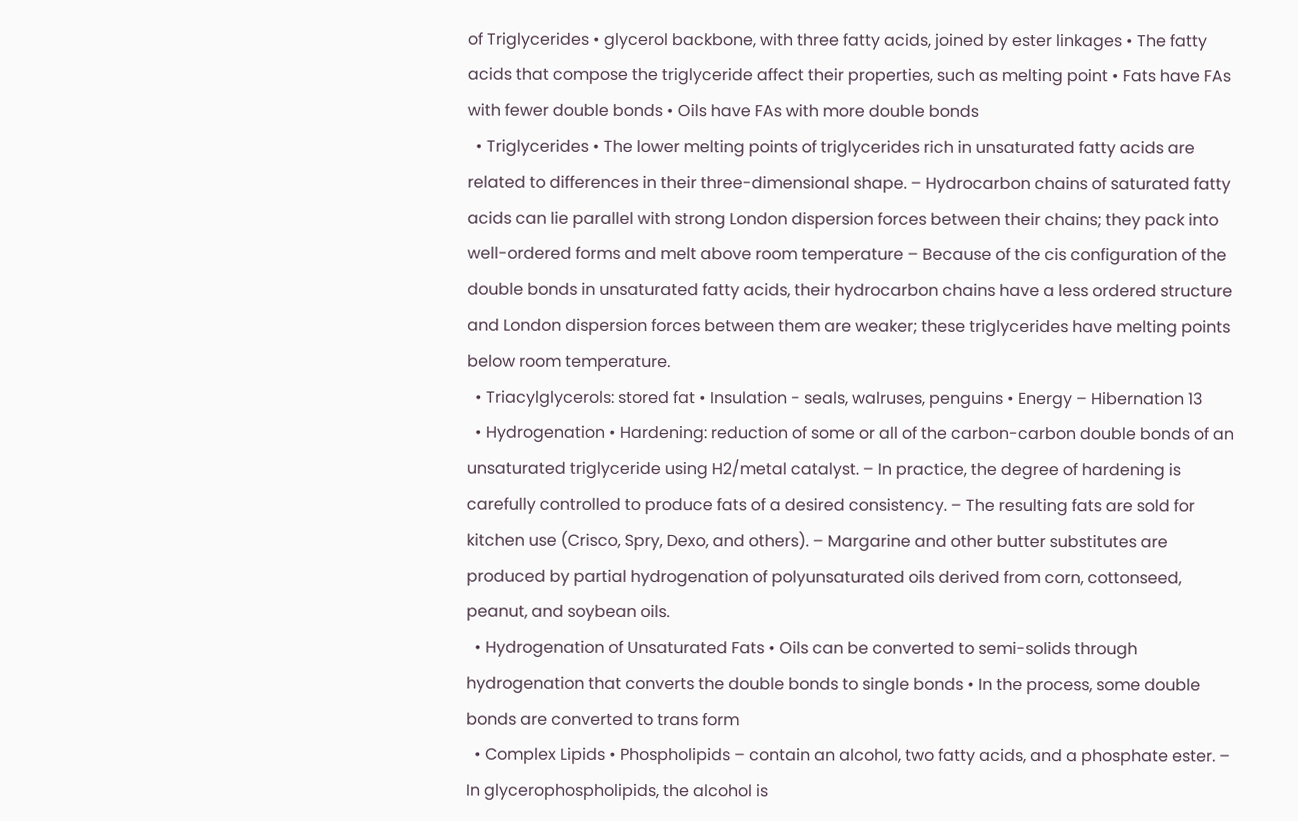of Triglycerides • glycerol backbone, with three fatty acids, joined by ester linkages • The fatty acids that compose the triglyceride affect their properties, such as melting point • Fats have FAs with fewer double bonds • Oils have FAs with more double bonds
  • Triglycerides • The lower melting points of triglycerides rich in unsaturated fatty acids are related to differences in their three-dimensional shape. – Hydrocarbon chains of saturated fatty acids can lie parallel with strong London dispersion forces between their chains; they pack into well-ordered forms and melt above room temperature – Because of the cis configuration of the double bonds in unsaturated fatty acids, their hydrocarbon chains have a less ordered structure and London dispersion forces between them are weaker; these triglycerides have melting points below room temperature.
  • Triacylglycerols: stored fat • Insulation - seals, walruses, penguins • Energy – Hibernation 13
  • Hydrogenation • Hardening: reduction of some or all of the carbon-carbon double bonds of an unsaturated triglyceride using H2/metal catalyst. – In practice, the degree of hardening is carefully controlled to produce fats of a desired consistency. – The resulting fats are sold for kitchen use (Crisco, Spry, Dexo, and others). – Margarine and other butter substitutes are produced by partial hydrogenation of polyunsaturated oils derived from corn, cottonseed, peanut, and soybean oils.
  • Hydrogenation of Unsaturated Fats • Oils can be converted to semi-solids through hydrogenation that converts the double bonds to single bonds • In the process, some double bonds are converted to trans form
  • Complex Lipids • Phospholipids – contain an alcohol, two fatty acids, and a phosphate ester. – In glycerophospholipids, the alcohol is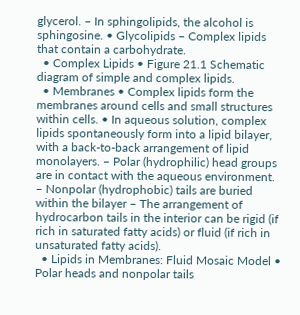glycerol. – In sphingolipids, the alcohol is sphingosine. • Glycolipids – Complex lipids that contain a carbohydrate.
  • Complex Lipids • Figure 21.1 Schematic diagram of simple and complex lipids.
  • Membranes • Complex lipids form the membranes around cells and small structures within cells. • In aqueous solution, complex lipids spontaneously form into a lipid bilayer, with a back-to-back arrangement of lipid monolayers. – Polar (hydrophilic) head groups are in contact with the aqueous environment. – Nonpolar (hydrophobic) tails are buried within the bilayer – The arrangement of hydrocarbon tails in the interior can be rigid (if rich in saturated fatty acids) or fluid (if rich in unsaturated fatty acids).
  • Lipids in Membranes: Fluid Mosaic Model • Polar heads and nonpolar tails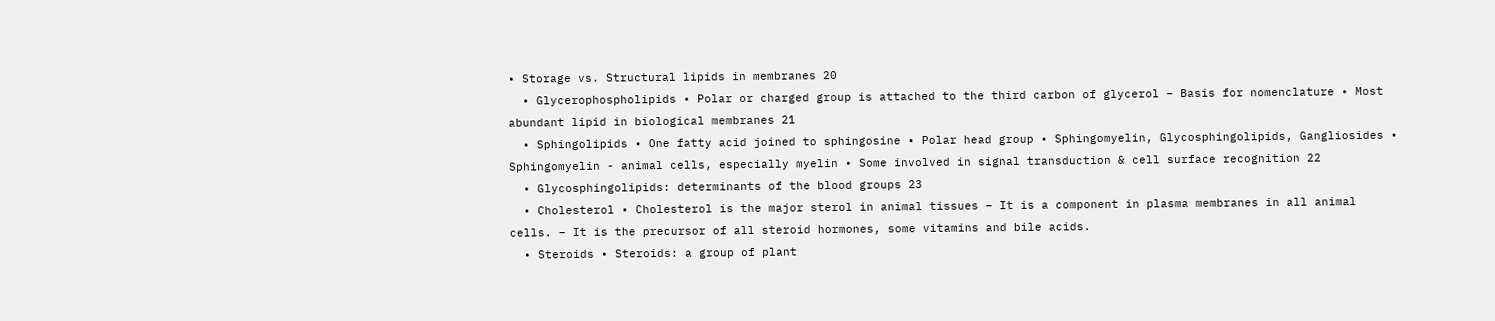• Storage vs. Structural lipids in membranes 20
  • Glycerophospholipids • Polar or charged group is attached to the third carbon of glycerol – Basis for nomenclature • Most abundant lipid in biological membranes 21
  • Sphingolipids • One fatty acid joined to sphingosine • Polar head group • Sphingomyelin, Glycosphingolipids, Gangliosides • Sphingomyelin - animal cells, especially myelin • Some involved in signal transduction & cell surface recognition 22
  • Glycosphingolipids: determinants of the blood groups 23
  • Cholesterol • Cholesterol is the major sterol in animal tissues – It is a component in plasma membranes in all animal cells. – It is the precursor of all steroid hormones, some vitamins and bile acids.
  • Steroids • Steroids: a group of plant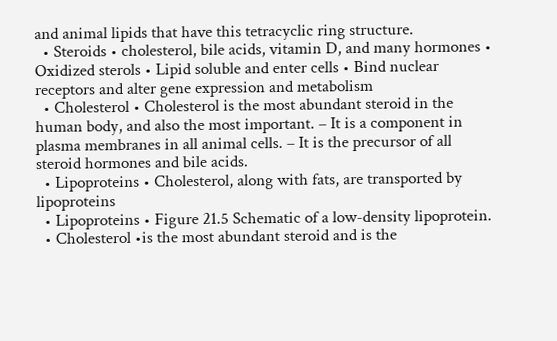and animal lipids that have this tetracyclic ring structure.
  • Steroids • cholesterol, bile acids, vitamin D, and many hormones • Oxidized sterols • Lipid soluble and enter cells • Bind nuclear receptors and alter gene expression and metabolism
  • Cholesterol • Cholesterol is the most abundant steroid in the human body, and also the most important. – It is a component in plasma membranes in all animal cells. – It is the precursor of all steroid hormones and bile acids.
  • Lipoproteins • Cholesterol, along with fats, are transported by lipoproteins
  • Lipoproteins • Figure 21.5 Schematic of a low-density lipoprotein.
  • Cholesterol •is the most abundant steroid and is the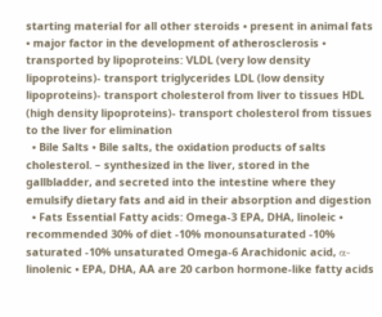starting material for all other steroids • present in animal fats • major factor in the development of atherosclerosis • transported by lipoproteins: VLDL (very low density lipoproteins)- transport triglycerides LDL (low density lipoproteins)- transport cholesterol from liver to tissues HDL (high density lipoproteins)- transport cholesterol from tissues to the liver for elimination
  • Bile Salts • Bile salts, the oxidation products of salts cholesterol. – synthesized in the liver, stored in the gallbladder, and secreted into the intestine where they emulsify dietary fats and aid in their absorption and digestion
  • Fats Essential Fatty acids: Omega-3 EPA, DHA, linoleic • recommended 30% of diet -10% monounsaturated -10% saturated -10% unsaturated Omega-6 Arachidonic acid, α-linolenic • EPA, DHA, AA are 20 carbon hormone-like fatty acids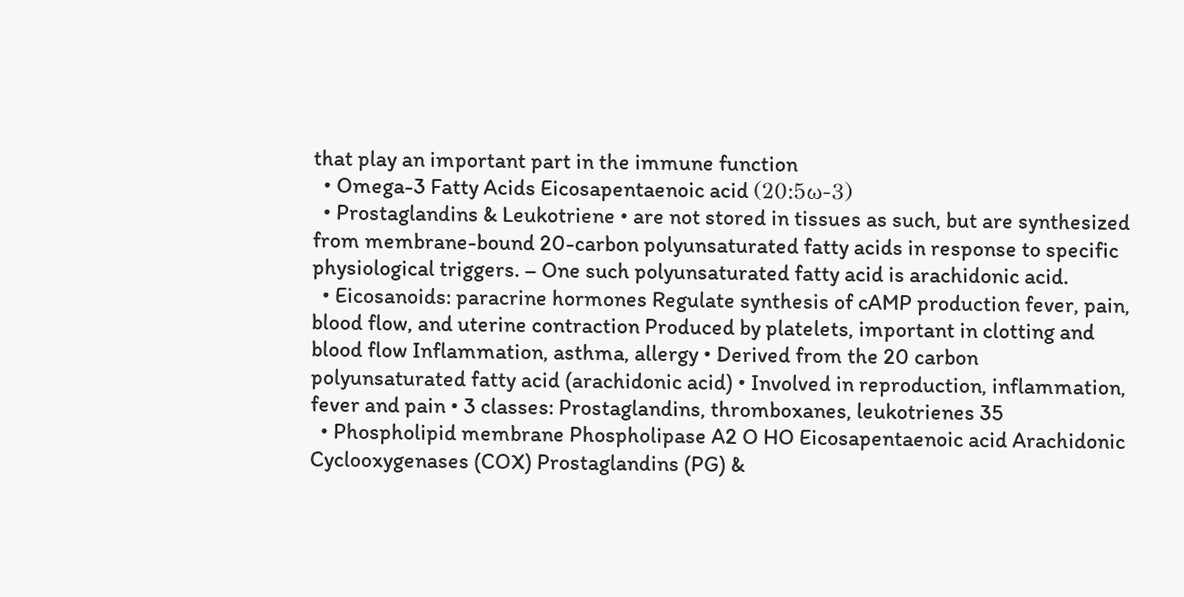that play an important part in the immune function
  • Omega-3 Fatty Acids Eicosapentaenoic acid (20:5ω-3)
  • Prostaglandins & Leukotriene • are not stored in tissues as such, but are synthesized from membrane-bound 20-carbon polyunsaturated fatty acids in response to specific physiological triggers. – One such polyunsaturated fatty acid is arachidonic acid.
  • Eicosanoids: paracrine hormones Regulate synthesis of cAMP production fever, pain, blood flow, and uterine contraction Produced by platelets, important in clotting and blood flow Inflammation, asthma, allergy • Derived from the 20 carbon polyunsaturated fatty acid (arachidonic acid) • Involved in reproduction, inflammation, fever and pain • 3 classes: Prostaglandins, thromboxanes, leukotrienes 35
  • Phospholipid membrane Phospholipase A2 O HO Eicosapentaenoic acid Arachidonic Cyclooxygenases (COX) Prostaglandins (PG) &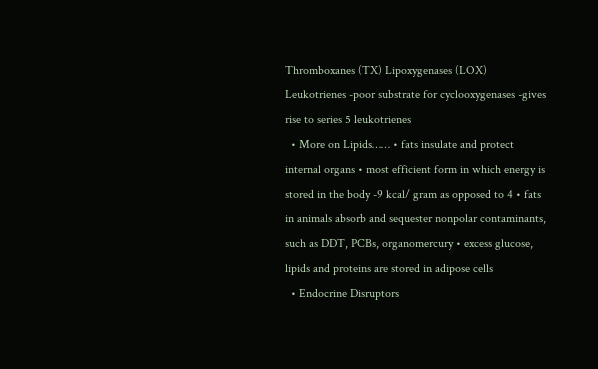Thromboxanes (TX) Lipoxygenases (LOX) Leukotrienes -poor substrate for cyclooxygenases -gives rise to series 5 leukotrienes
  • More on Lipids…… • fats insulate and protect internal organs • most efficient form in which energy is stored in the body -9 kcal/ gram as opposed to 4 • fats in animals absorb and sequester nonpolar contaminants, such as DDT, PCBs, organomercury • excess glucose, lipids and proteins are stored in adipose cells
  • Endocrine Disruptors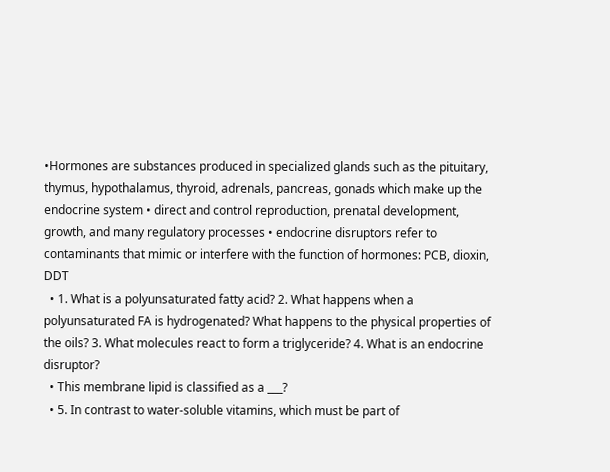•Hormones are substances produced in specialized glands such as the pituitary, thymus, hypothalamus, thyroid, adrenals, pancreas, gonads which make up the endocrine system • direct and control reproduction, prenatal development, growth, and many regulatory processes • endocrine disruptors refer to contaminants that mimic or interfere with the function of hormones: PCB, dioxin, DDT
  • 1. What is a polyunsaturated fatty acid? 2. What happens when a polyunsaturated FA is hydrogenated? What happens to the physical properties of the oils? 3. What molecules react to form a triglyceride? 4. What is an endocrine disruptor?
  • This membrane lipid is classified as a ___?
  • 5. In contrast to water-soluble vitamins, which must be part of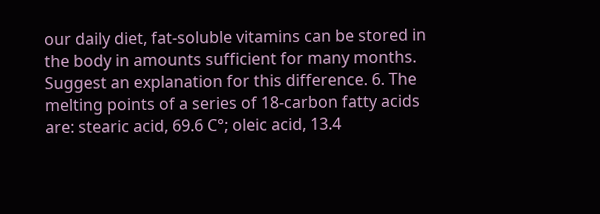our daily diet, fat-soluble vitamins can be stored in the body in amounts sufficient for many months. Suggest an explanation for this difference. 6. The melting points of a series of 18-carbon fatty acids are: stearic acid, 69.6 C°; oleic acid, 13.4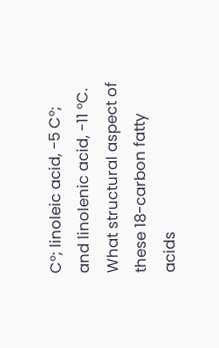C°; linoleic acid, -5 C°; and linolenic acid, -11 °C. What structural aspect of these 18-carbon fatty acids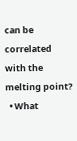can be correlated with the melting point?
  • What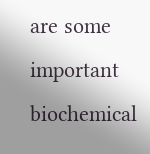are some important biochemical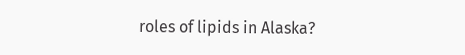roles of lipids in Alaska?